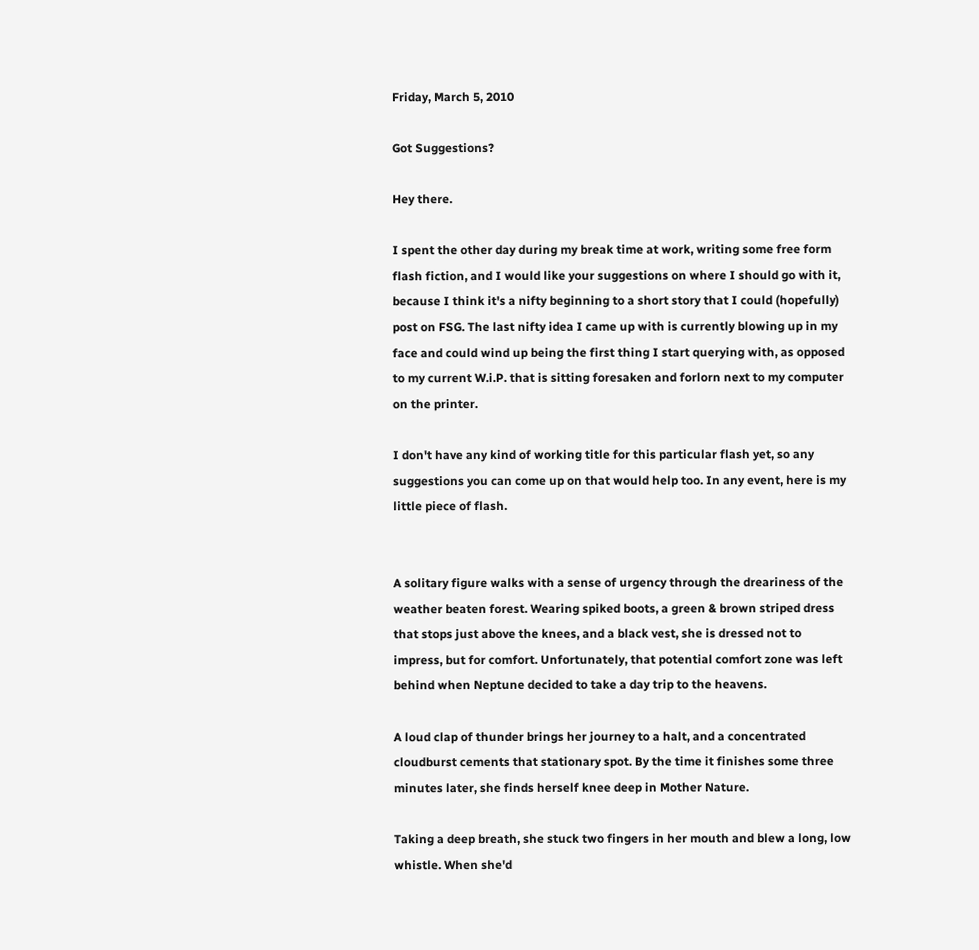Friday, March 5, 2010

Got Suggestions?

Hey there.

I spent the other day during my break time at work, writing some free form flash fiction, and I would like your suggestions on where I should go with it, because I think it's a nifty beginning to a short story that I could (hopefully) post on FSG. The last nifty idea I came up with is currently blowing up in my face and could wind up being the first thing I start querying with, as opposed to my current W.i.P. that is sitting foresaken and forlorn next to my computer on the printer.

I don't have any kind of working title for this particular flash yet, so any suggestions you can come up on that would help too. In any event, here is my little piece of flash.


A solitary figure walks with a sense of urgency through the dreariness of the weather beaten forest. Wearing spiked boots, a green & brown striped dress that stops just above the knees, and a black vest, she is dressed not to impress, but for comfort. Unfortunately, that potential comfort zone was left behind when Neptune decided to take a day trip to the heavens.

A loud clap of thunder brings her journey to a halt, and a concentrated cloudburst cements that stationary spot. By the time it finishes some three minutes later, she finds herself knee deep in Mother Nature.

Taking a deep breath, she stuck two fingers in her mouth and blew a long, low whistle. When she'd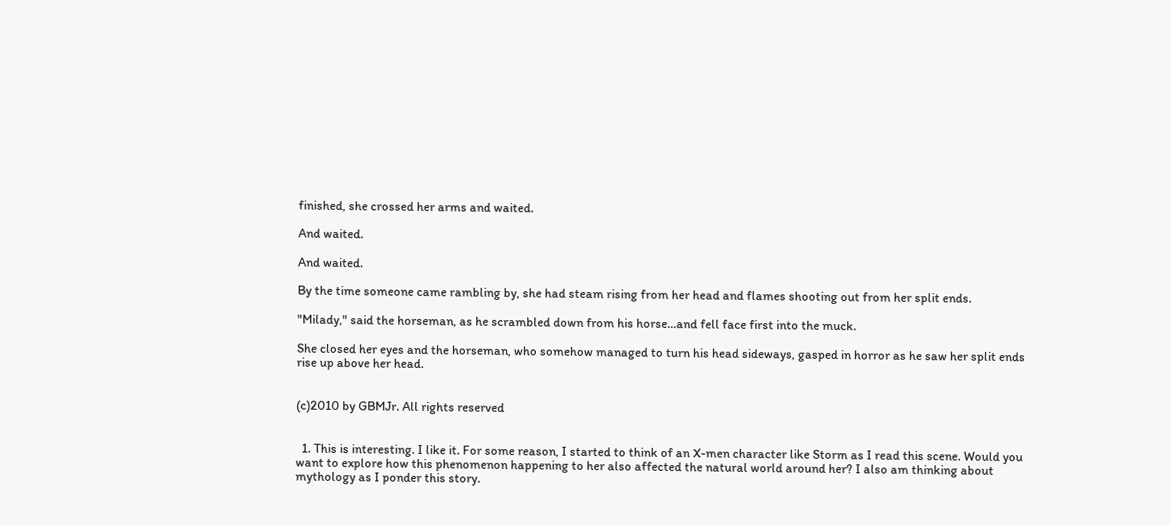finished, she crossed her arms and waited.

And waited.

And waited.

By the time someone came rambling by, she had steam rising from her head and flames shooting out from her split ends.

"Milady," said the horseman, as he scrambled down from his horse...and fell face first into the muck.

She closed her eyes and the horseman, who somehow managed to turn his head sideways, gasped in horror as he saw her split ends rise up above her head.


(c)2010 by GBMJr. All rights reserved


  1. This is interesting. I like it. For some reason, I started to think of an X-men character like Storm as I read this scene. Would you want to explore how this phenomenon happening to her also affected the natural world around her? I also am thinking about mythology as I ponder this story.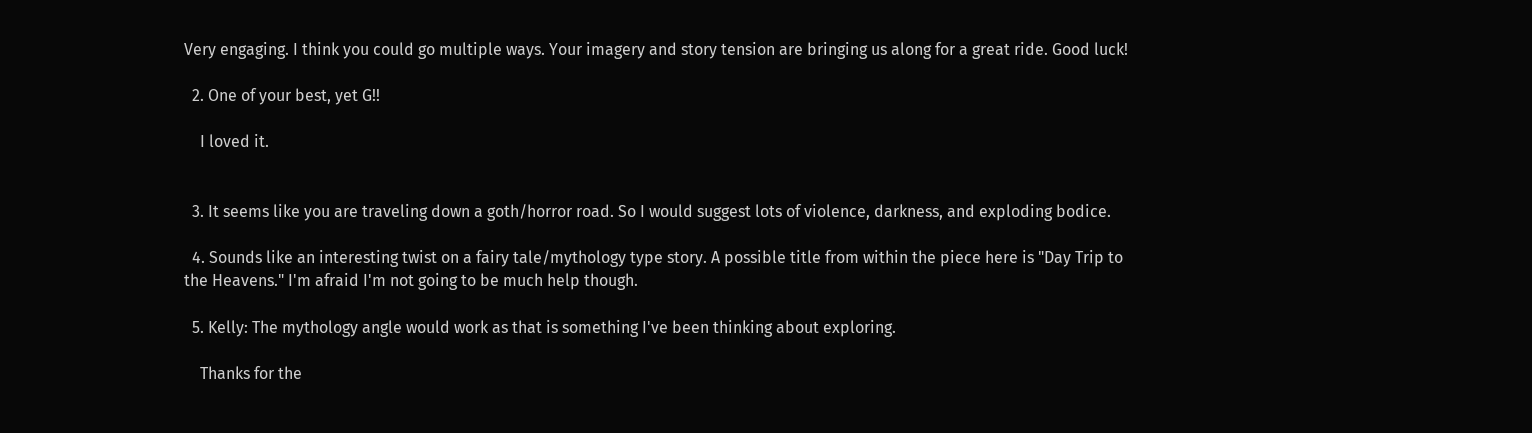Very engaging. I think you could go multiple ways. Your imagery and story tension are bringing us along for a great ride. Good luck!

  2. One of your best, yet G!!

    I loved it.


  3. It seems like you are traveling down a goth/horror road. So I would suggest lots of violence, darkness, and exploding bodice.

  4. Sounds like an interesting twist on a fairy tale/mythology type story. A possible title from within the piece here is "Day Trip to the Heavens." I'm afraid I'm not going to be much help though.

  5. Kelly: The mythology angle would work as that is something I've been thinking about exploring.

    Thanks for the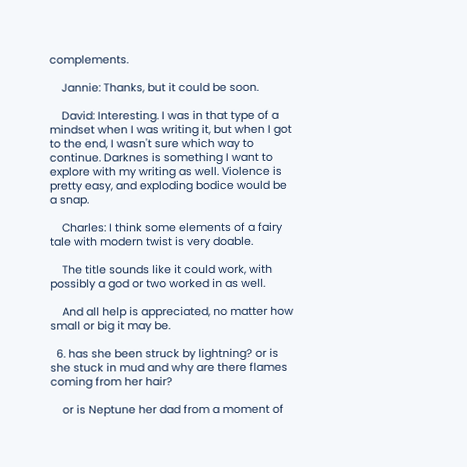complements.

    Jannie: Thanks, but it could be soon.

    David: Interesting. I was in that type of a mindset when I was writing it, but when I got to the end, I wasn't sure which way to continue. Darknes is something I want to explore with my writing as well. Violence is pretty easy, and exploding bodice would be a snap.

    Charles: I think some elements of a fairy tale with modern twist is very doable.

    The title sounds like it could work, with possibly a god or two worked in as well.

    And all help is appreciated, no matter how small or big it may be.

  6. has she been struck by lightning? or is she stuck in mud and why are there flames coming from her hair?

    or is Neptune her dad from a moment of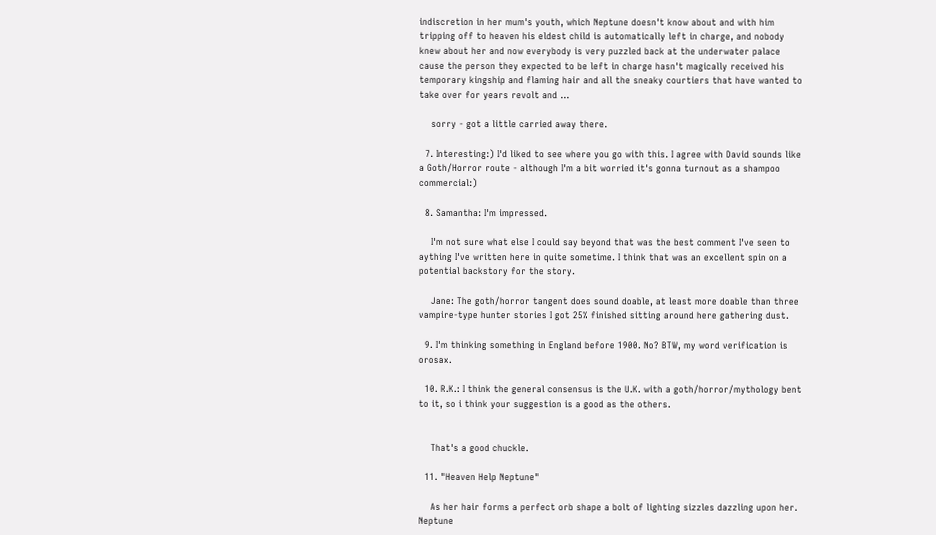indiscretion in her mum's youth, which Neptune doesn't know about and with him tripping off to heaven his eldest child is automatically left in charge, and nobody knew about her and now everybody is very puzzled back at the underwater palace cause the person they expected to be left in charge hasn't magically received his temporary kingship and flaming hair and all the sneaky courtiers that have wanted to take over for years revolt and ...

    sorry - got a little carried away there.

  7. Interesting:) I'd liked to see where you go with this. I agree with David sounds like a Goth/Horror route - although I'm a bit worried it's gonna turnout as a shampoo commercial:)

  8. Samantha: I'm impressed.

    I'm not sure what else I could say beyond that was the best comment I've seen to aything I've written here in quite sometime. I think that was an excellent spin on a potential backstory for the story.

    Jane: The goth/horror tangent does sound doable, at least more doable than three vampire-type hunter stories I got 25% finished sitting around here gathering dust.

  9. I'm thinking something in England before 1900. No? BTW, my word verification is orosax.

  10. R.K.: I think the general consensus is the U.K. with a goth/horror/mythology bent to it, so i think your suggestion is a good as the others.


    That's a good chuckle.

  11. "Heaven Help Neptune"

    As her hair forms a perfect orb shape a bolt of lighting sizzles dazzling upon her. Neptune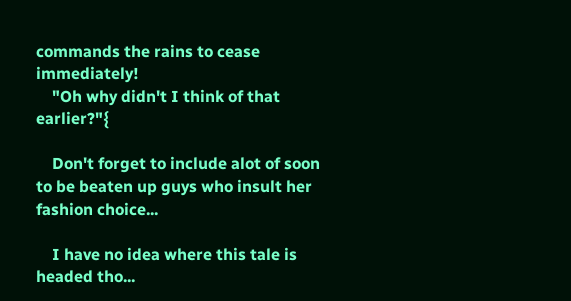commands the rains to cease immediately!
    "Oh why didn't I think of that earlier?"{

    Don't forget to include alot of soon to be beaten up guys who insult her fashion choice...

    I have no idea where this tale is headed tho...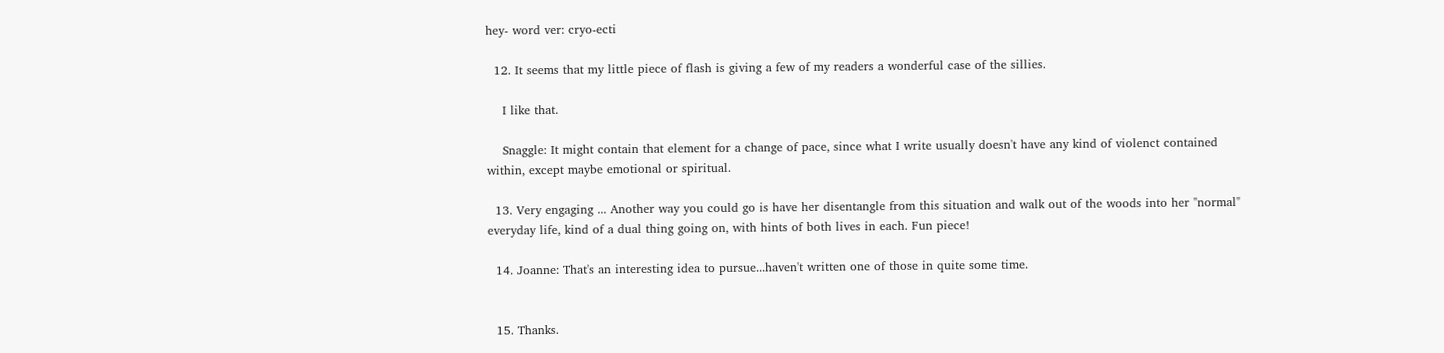hey- word ver: cryo-ecti

  12. It seems that my little piece of flash is giving a few of my readers a wonderful case of the sillies.

    I like that.

    Snaggle: It might contain that element for a change of pace, since what I write usually doesn't have any kind of violenct contained within, except maybe emotional or spiritual.

  13. Very engaging ... Another way you could go is have her disentangle from this situation and walk out of the woods into her "normal" everyday life, kind of a dual thing going on, with hints of both lives in each. Fun piece!

  14. Joanne: That's an interesting idea to pursue...haven't written one of those in quite some time.


  15. Thanks.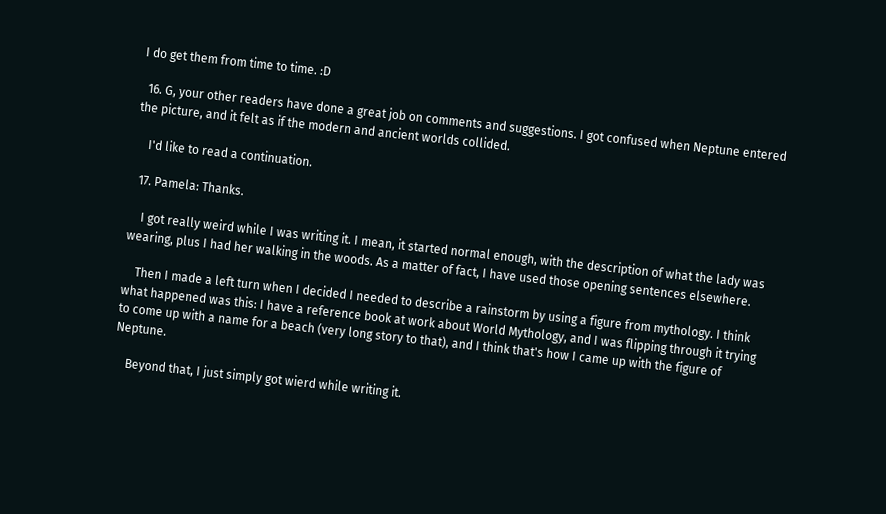I do get them from time to time. :D

  16. G, your other readers have done a great job on comments and suggestions. I got confused when Neptune entered the picture, and it felt as if the modern and ancient worlds collided.

    I'd like to read a continuation.

  17. Pamela: Thanks.

    I got really weird while I was writing it. I mean, it started normal enough, with the description of what the lady was wearing, plus I had her walking in the woods. As a matter of fact, I have used those opening sentences elsewhere.

    Then I made a left turn when I decided I needed to describe a rainstorm by using a figure from mythology. I think what happened was this: I have a reference book at work about World Mythology, and I was flipping through it trying to come up with a name for a beach (very long story to that), and I think that's how I came up with the figure of Neptune.

    Beyond that, I just simply got wierd while writing it.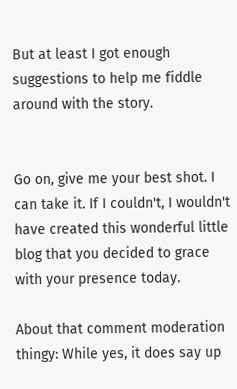But at least I got enough suggestions to help me fiddle around with the story.


Go on, give me your best shot. I can take it. If I couldn't, I wouldn't have created this wonderful little blog that you decided to grace with your presence today.

About that comment moderation thingy: While yes, it does say up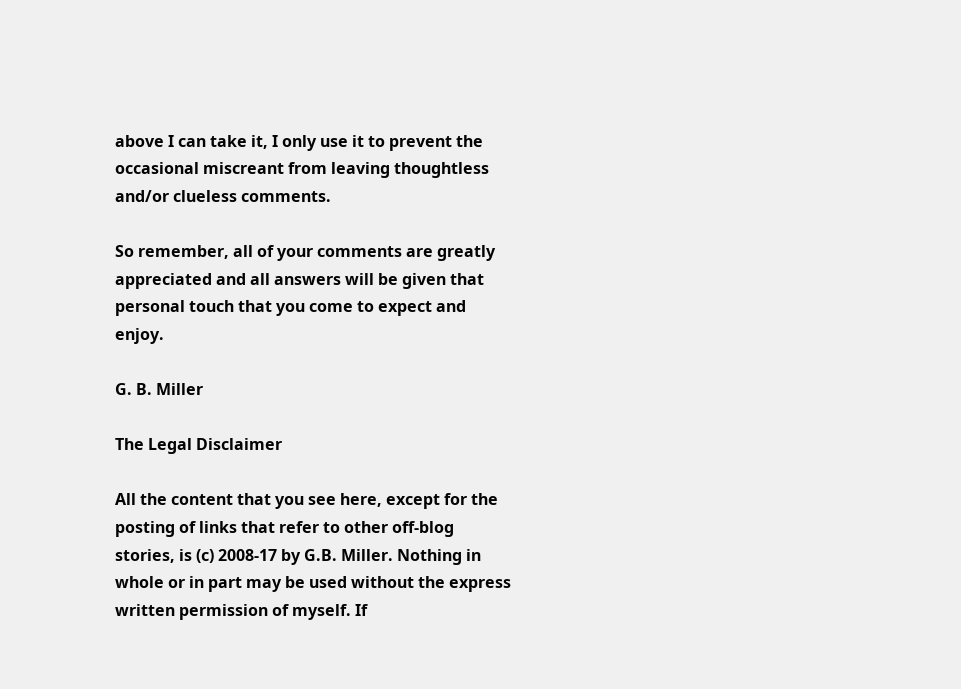above I can take it, I only use it to prevent the occasional miscreant from leaving thoughtless and/or clueless comments.

So remember, all of your comments are greatly appreciated and all answers will be given that personal touch that you come to expect and enjoy.

G. B. Miller

The Legal Disclaimer

All the content that you see here, except for the posting of links that refer to other off-blog stories, is (c) 2008-17 by G.B. Miller. Nothing in whole or in part may be used without the express written permission of myself. If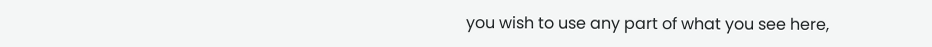you wish to use any part of what you see here,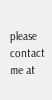please contact me at